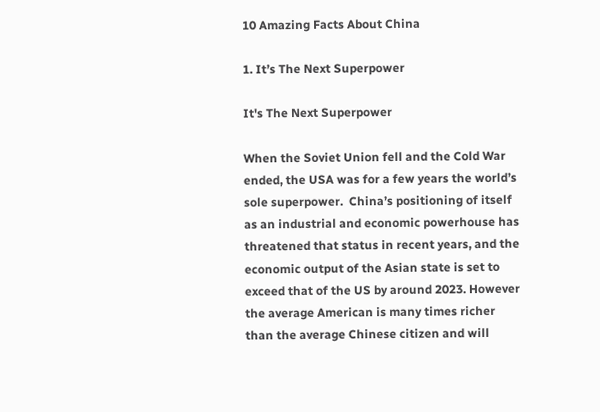10 Amazing Facts About China

1. It’s The Next Superpower

It's The Next Superpower

When the Soviet Union fell and the Cold War ended, the USA was for a few years the world’s sole superpower.  China’s positioning of itself as an industrial and economic powerhouse has threatened that status in recent years, and the economic output of the Asian state is set to exceed that of the US by around 2023. However the average American is many times richer than the average Chinese citizen and will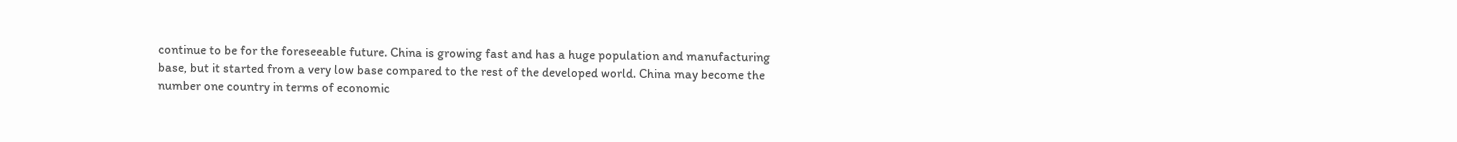continue to be for the foreseeable future. China is growing fast and has a huge population and manufacturing base, but it started from a very low base compared to the rest of the developed world. China may become the number one country in terms of economic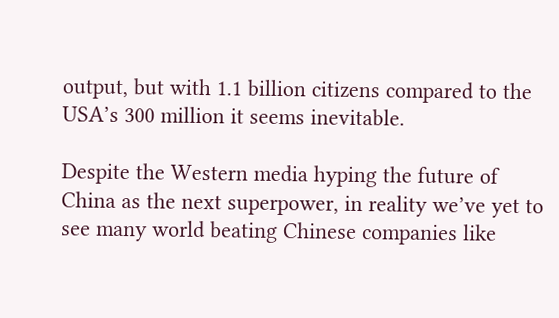output, but with 1.1 billion citizens compared to the USA’s 300 million it seems inevitable.

Despite the Western media hyping the future of China as the next superpower, in reality we’ve yet to see many world beating Chinese companies like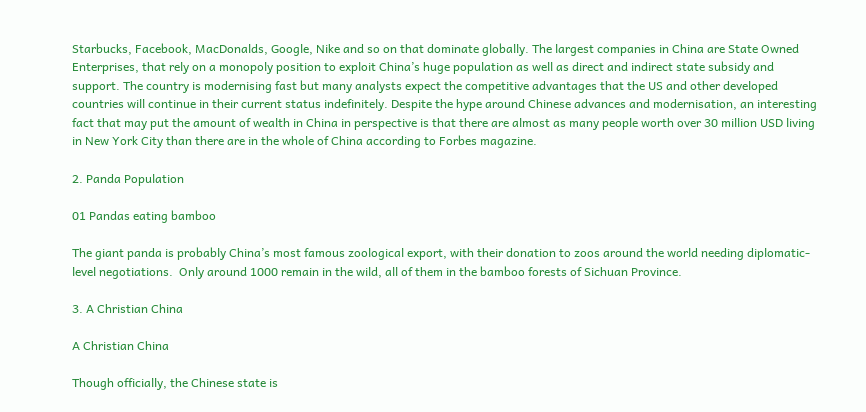Starbucks, Facebook, MacDonalds, Google, Nike and so on that dominate globally. The largest companies in China are State Owned Enterprises, that rely on a monopoly position to exploit China’s huge population as well as direct and indirect state subsidy and support. The country is modernising fast but many analysts expect the competitive advantages that the US and other developed countries will continue in their current status indefinitely. Despite the hype around Chinese advances and modernisation, an interesting fact that may put the amount of wealth in China in perspective is that there are almost as many people worth over 30 million USD living in New York City than there are in the whole of China according to Forbes magazine.

2. Panda Population

01 Pandas eating bamboo

The giant panda is probably China’s most famous zoological export, with their donation to zoos around the world needing diplomatic-level negotiations.  Only around 1000 remain in the wild, all of them in the bamboo forests of Sichuan Province.

3. A Christian China

A Christian China

Though officially, the Chinese state is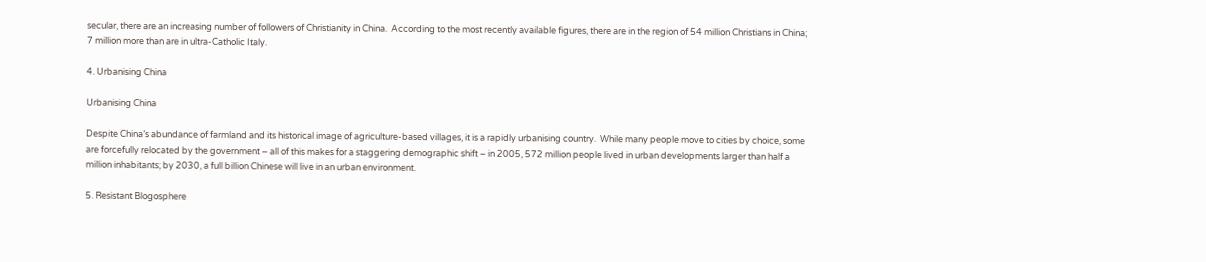secular, there are an increasing number of followers of Christianity in China.  According to the most recently available figures, there are in the region of 54 million Christians in China; 7 million more than are in ultra-Catholic Italy.

4. Urbanising China

Urbanising China

Despite China’s abundance of farmland and its historical image of agriculture-based villages, it is a rapidly urbanising country.  While many people move to cities by choice, some are forcefully relocated by the government – all of this makes for a staggering demographic shift – in 2005, 572 million people lived in urban developments larger than half a million inhabitants; by 2030, a full billion Chinese will live in an urban environment.

5. Resistant Blogosphere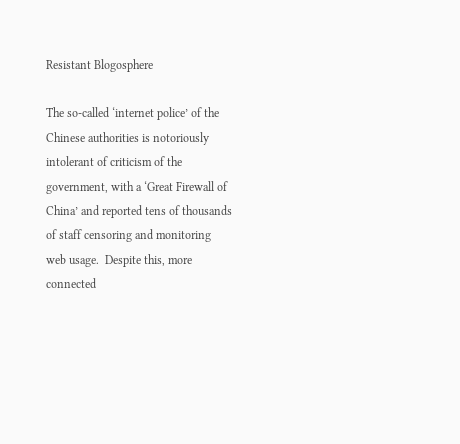Resistant Blogosphere

The so-called ‘internet police’ of the Chinese authorities is notoriously intolerant of criticism of the government, with a ‘Great Firewall of China’ and reported tens of thousands of staff censoring and monitoring web usage.  Despite this, more connected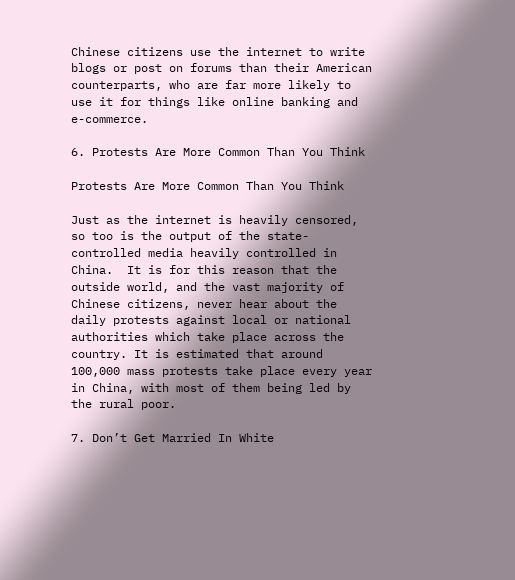Chinese citizens use the internet to write blogs or post on forums than their American counterparts, who are far more likely to use it for things like online banking and e-commerce.

6. Protests Are More Common Than You Think

Protests Are More Common Than You Think

Just as the internet is heavily censored, so too is the output of the state-controlled media heavily controlled in China.  It is for this reason that the outside world, and the vast majority of Chinese citizens, never hear about the daily protests against local or national authorities which take place across the country. It is estimated that around 100,000 mass protests take place every year in China, with most of them being led by the rural poor.

7. Don’t Get Married In White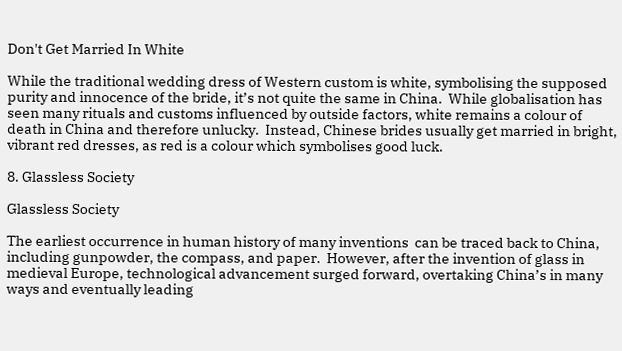Don't Get Married In White

While the traditional wedding dress of Western custom is white, symbolising the supposed purity and innocence of the bride, it’s not quite the same in China.  While globalisation has seen many rituals and customs influenced by outside factors, white remains a colour of death in China and therefore unlucky.  Instead, Chinese brides usually get married in bright, vibrant red dresses, as red is a colour which symbolises good luck.

8. Glassless Society

Glassless Society

The earliest occurrence in human history of many inventions  can be traced back to China, including gunpowder, the compass, and paper.  However, after the invention of glass in medieval Europe, technological advancement surged forward, overtaking China’s in many ways and eventually leading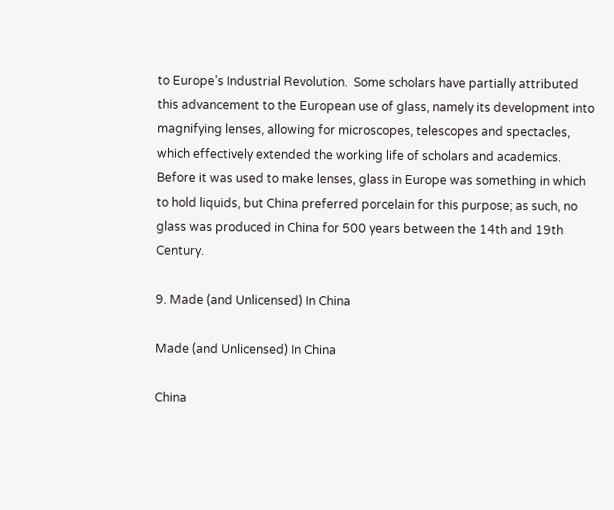to Europe’s Industrial Revolution.  Some scholars have partially attributed this advancement to the European use of glass, namely its development into magnifying lenses, allowing for microscopes, telescopes and spectacles, which effectively extended the working life of scholars and academics.  Before it was used to make lenses, glass in Europe was something in which to hold liquids, but China preferred porcelain for this purpose; as such, no glass was produced in China for 500 years between the 14th and 19th Century.

9. Made (and Unlicensed) In China

Made (and Unlicensed) In China

China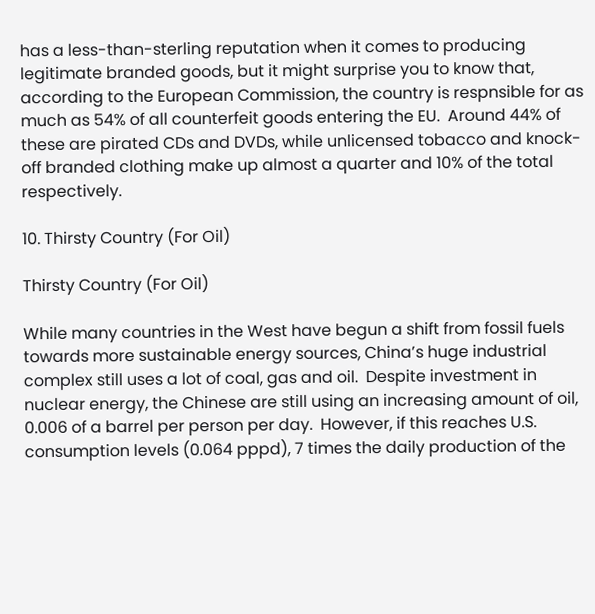has a less-than-sterling reputation when it comes to producing legitimate branded goods, but it might surprise you to know that, according to the European Commission, the country is respnsible for as much as 54% of all counterfeit goods entering the EU.  Around 44% of these are pirated CDs and DVDs, while unlicensed tobacco and knock-off branded clothing make up almost a quarter and 10% of the total respectively.

10. Thirsty Country (For Oil)

Thirsty Country (For Oil)

While many countries in the West have begun a shift from fossil fuels towards more sustainable energy sources, China’s huge industrial complex still uses a lot of coal, gas and oil.  Despite investment in nuclear energy, the Chinese are still using an increasing amount of oil, 0.006 of a barrel per person per day.  However, if this reaches U.S. consumption levels (0.064 pppd), 7 times the daily production of the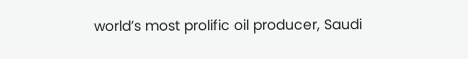world’s most prolific oil producer, Saudi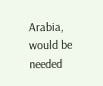Arabia, would be needed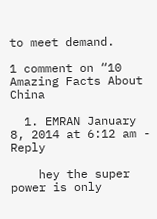to meet demand.

1 comment on “10 Amazing Facts About China

  1. EMRAN January 8, 2014 at 6:12 am - Reply

    hey the super power is only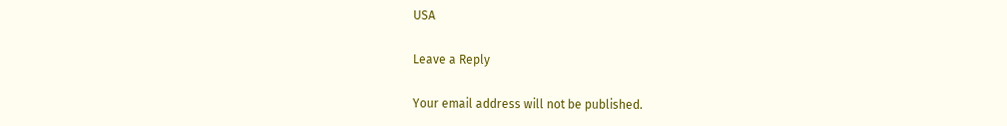USA

Leave a Reply

Your email address will not be published.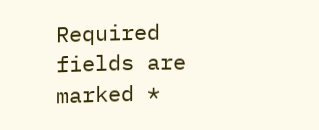Required fields are marked *